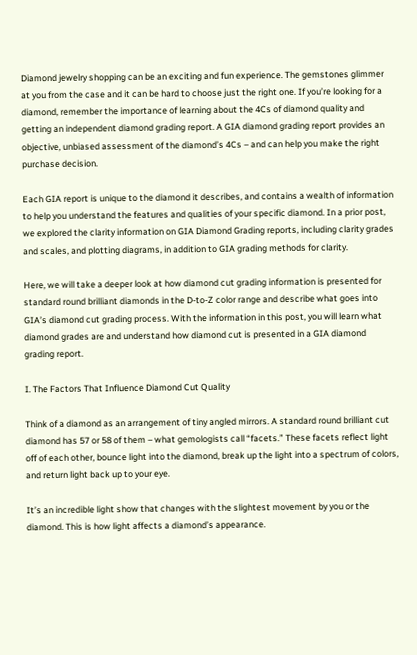Diamond jewelry shopping can be an exciting and fun experience. The gemstones glimmer at you from the case and it can be hard to choose just the right one. If you’re looking for a diamond, remember the importance of learning about the 4Cs of diamond quality and getting an independent diamond grading report. A GIA diamond grading report provides an objective, unbiased assessment of the diamond’s 4Cs – and can help you make the right purchase decision.

Each GIA report is unique to the diamond it describes, and contains a wealth of information to help you understand the features and qualities of your specific diamond. In a prior post, we explored the clarity information on GIA Diamond Grading reports, including clarity grades and scales, and plotting diagrams, in addition to GIA grading methods for clarity.

Here, we will take a deeper look at how diamond cut grading information is presented for standard round brilliant diamonds in the D-to-Z color range and describe what goes into GIA’s diamond cut grading process. With the information in this post, you will learn what diamond grades are and understand how diamond cut is presented in a GIA diamond grading report.

I. The Factors That Influence Diamond Cut Quality

Think of a diamond as an arrangement of tiny angled mirrors. A standard round brilliant cut diamond has 57 or 58 of them – what gemologists call “facets.” These facets reflect light off of each other, bounce light into the diamond, break up the light into a spectrum of colors, and return light back up to your eye.

It’s an incredible light show that changes with the slightest movement by you or the diamond. This is how light affects a diamond’s appearance.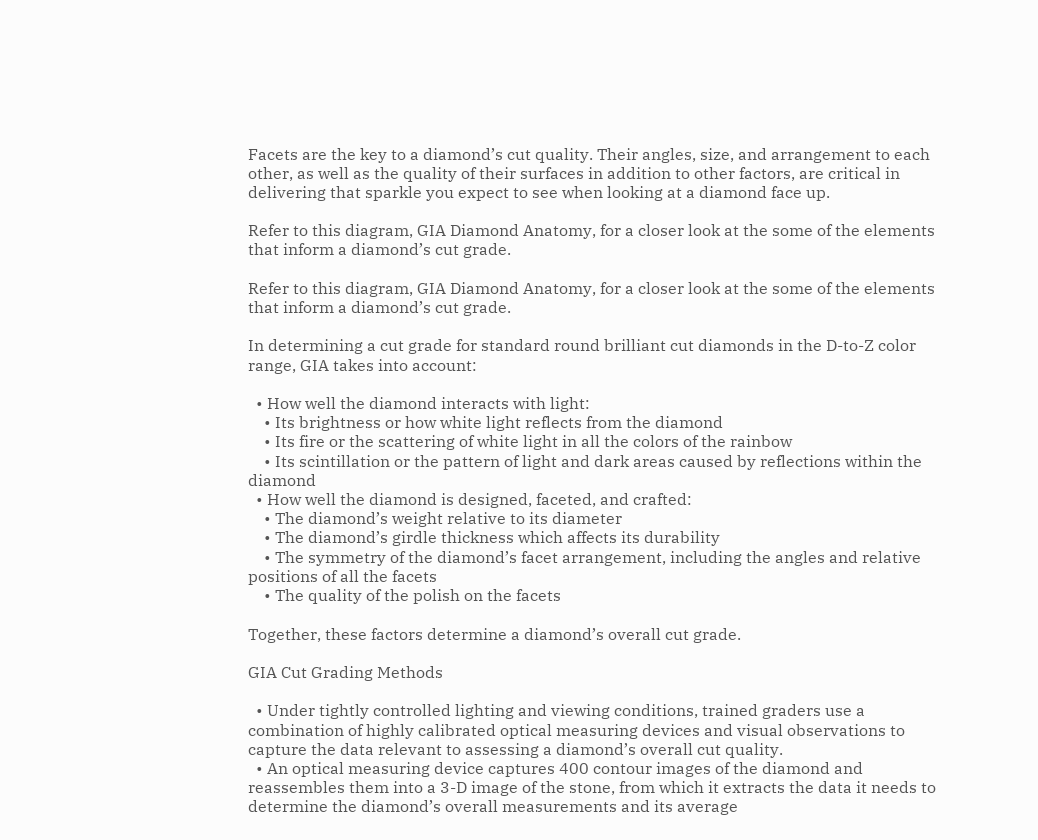Facets are the key to a diamond’s cut quality. Their angles, size, and arrangement to each other, as well as the quality of their surfaces in addition to other factors, are critical in delivering that sparkle you expect to see when looking at a diamond face up.

Refer to this diagram, GIA Diamond Anatomy, for a closer look at the some of the elements that inform a diamond’s cut grade.

Refer to this diagram, GIA Diamond Anatomy, for a closer look at the some of the elements that inform a diamond’s cut grade.

In determining a cut grade for standard round brilliant cut diamonds in the D-to-Z color range, GIA takes into account:

  • How well the diamond interacts with light:
    • Its brightness or how white light reflects from the diamond
    • Its fire or the scattering of white light in all the colors of the rainbow
    • Its scintillation or the pattern of light and dark areas caused by reflections within the diamond
  • How well the diamond is designed, faceted, and crafted:
    • The diamond’s weight relative to its diameter
    • The diamond’s girdle thickness which affects its durability
    • The symmetry of the diamond’s facet arrangement, including the angles and relative positions of all the facets
    • The quality of the polish on the facets

Together, these factors determine a diamond’s overall cut grade.

GIA Cut Grading Methods

  • Under tightly controlled lighting and viewing conditions, trained graders use a combination of highly calibrated optical measuring devices and visual observations to capture the data relevant to assessing a diamond’s overall cut quality.
  • An optical measuring device captures 400 contour images of the diamond and reassembles them into a 3-D image of the stone, from which it extracts the data it needs to determine the diamond’s overall measurements and its average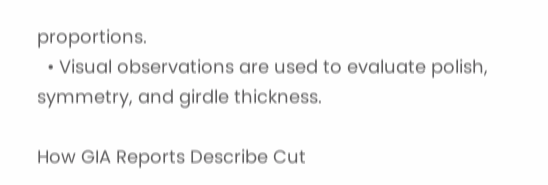proportions.
  • Visual observations are used to evaluate polish, symmetry, and girdle thickness.

How GIA Reports Describe Cut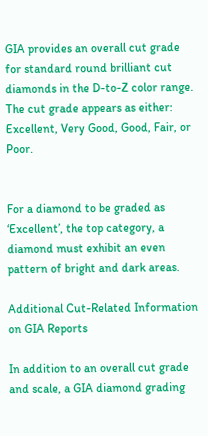GIA provides an overall cut grade for standard round brilliant cut diamonds in the D-to-Z color range. The cut grade appears as either: Excellent, Very Good, Good, Fair, or Poor.


For a diamond to be graded as ‘Excellent’, the top category, a diamond must exhibit an even pattern of bright and dark areas.

Additional Cut-Related Information on GIA Reports

In addition to an overall cut grade and scale, a GIA diamond grading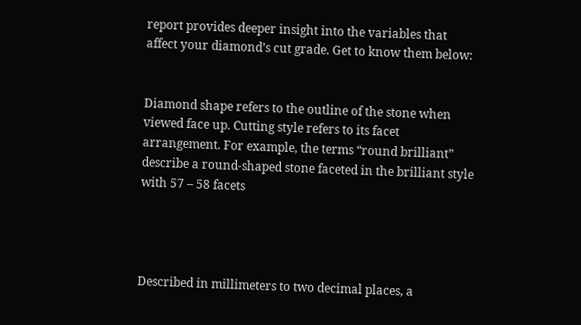report provides deeper insight into the variables that affect your diamond’s cut grade. Get to know them below:


Diamond shape refers to the outline of the stone when viewed face up. Cutting style refers to its facet arrangement. For example, the terms “round brilliant” describe a round-shaped stone faceted in the brilliant style with 57 – 58 facets




Described in millimeters to two decimal places, a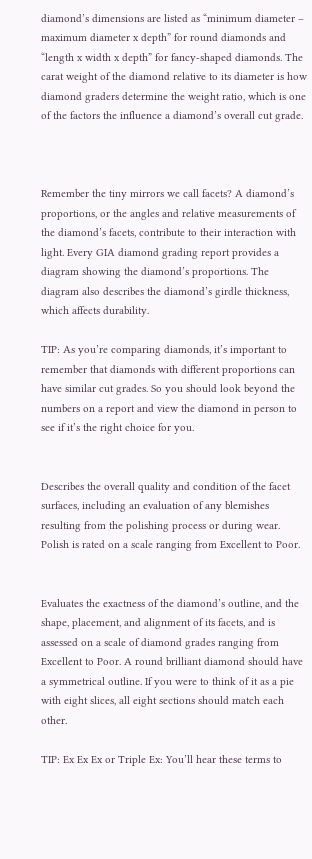diamond’s dimensions are listed as “minimum diameter – maximum diameter x depth” for round diamonds and “length x width x depth” for fancy-shaped diamonds. The carat weight of the diamond relative to its diameter is how diamond graders determine the weight ratio, which is one of the factors the influence a diamond’s overall cut grade.



Remember the tiny mirrors we call facets? A diamond’s proportions, or the angles and relative measurements of the diamond’s facets, contribute to their interaction with light. Every GIA diamond grading report provides a diagram showing the diamond’s proportions. The diagram also describes the diamond’s girdle thickness, which affects durability.

TIP: As you’re comparing diamonds, it’s important to remember that diamonds with different proportions can have similar cut grades. So you should look beyond the numbers on a report and view the diamond in person to see if it’s the right choice for you.


Describes the overall quality and condition of the facet surfaces, including an evaluation of any blemishes resulting from the polishing process or during wear. Polish is rated on a scale ranging from Excellent to Poor.


Evaluates the exactness of the diamond’s outline, and the shape, placement, and alignment of its facets, and is assessed on a scale of diamond grades ranging from Excellent to Poor. A round brilliant diamond should have a symmetrical outline. If you were to think of it as a pie with eight slices, all eight sections should match each other.

TIP: Ex Ex Ex or Triple Ex: You’ll hear these terms to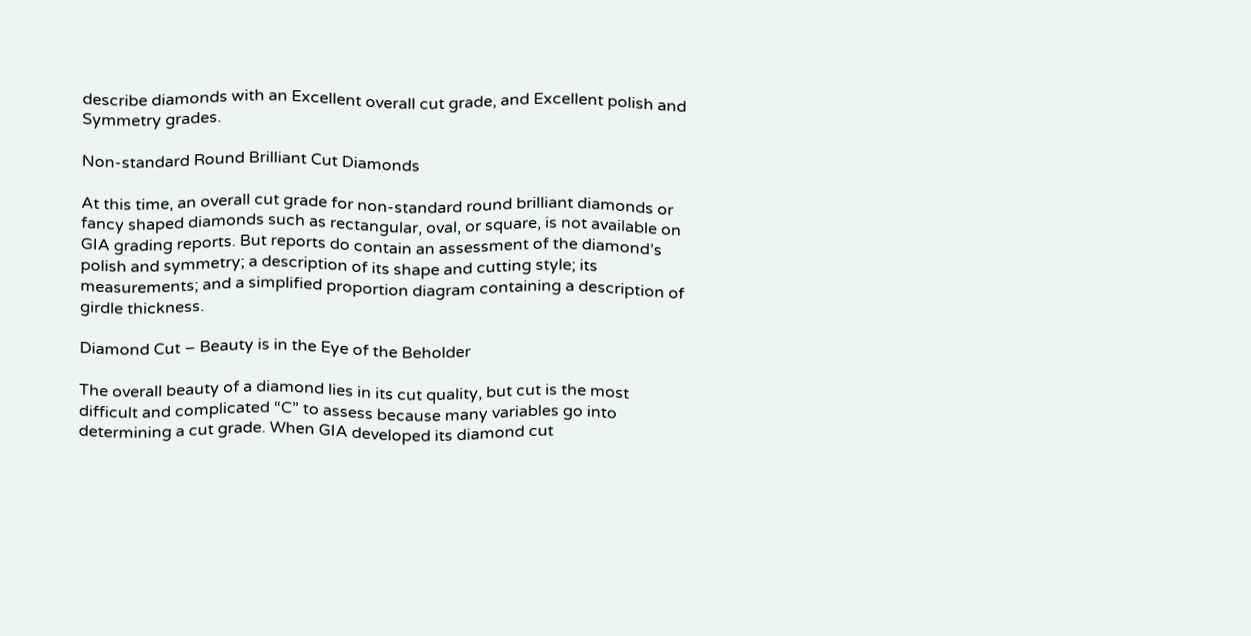describe diamonds with an Excellent overall cut grade, and Excellent polish and Symmetry grades.

Non-standard Round Brilliant Cut Diamonds

At this time, an overall cut grade for non-standard round brilliant diamonds or fancy shaped diamonds such as rectangular, oval, or square, is not available on GIA grading reports. But reports do contain an assessment of the diamond’s polish and symmetry; a description of its shape and cutting style; its measurements; and a simplified proportion diagram containing a description of girdle thickness.

Diamond Cut – Beauty is in the Eye of the Beholder

The overall beauty of a diamond lies in its cut quality, but cut is the most difficult and complicated “C” to assess because many variables go into determining a cut grade. When GIA developed its diamond cut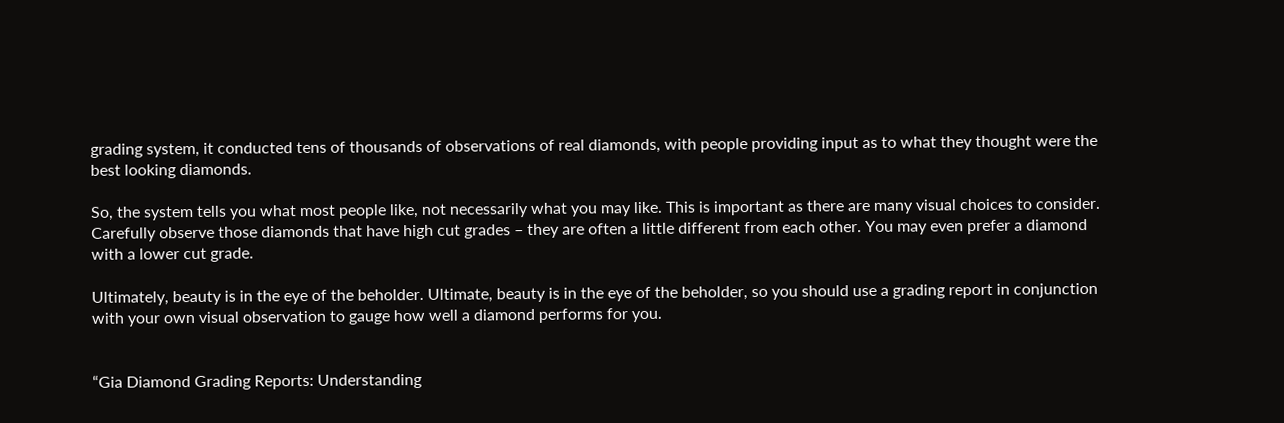grading system, it conducted tens of thousands of observations of real diamonds, with people providing input as to what they thought were the best looking diamonds.

So, the system tells you what most people like, not necessarily what you may like. This is important as there are many visual choices to consider. Carefully observe those diamonds that have high cut grades – they are often a little different from each other. You may even prefer a diamond with a lower cut grade.

Ultimately, beauty is in the eye of the beholder. Ultimate, beauty is in the eye of the beholder, so you should use a grading report in conjunction with your own visual observation to gauge how well a diamond performs for you.


“Gia Diamond Grading Reports: Understanding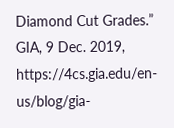Diamond Cut Grades.” GIA, 9 Dec. 2019, https://4cs.gia.edu/en-us/blog/gia-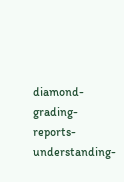diamond-grading-reports-understanding-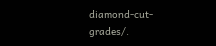diamond-cut-grades/.